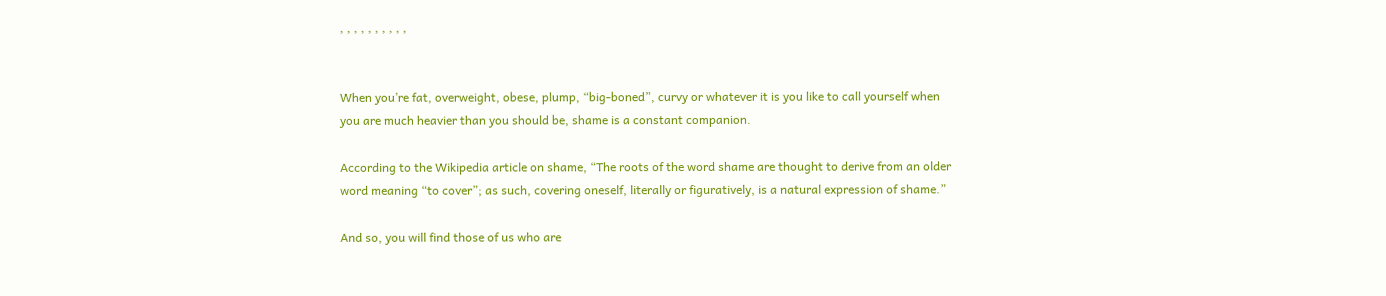, , , , , , , , , ,


When you’re fat, overweight, obese, plump, “big-boned”, curvy or whatever it is you like to call yourself when you are much heavier than you should be, shame is a constant companion.

According to the Wikipedia article on shame, “The roots of the word shame are thought to derive from an older word meaning “to cover”; as such, covering oneself, literally or figuratively, is a natural expression of shame.”

And so, you will find those of us who are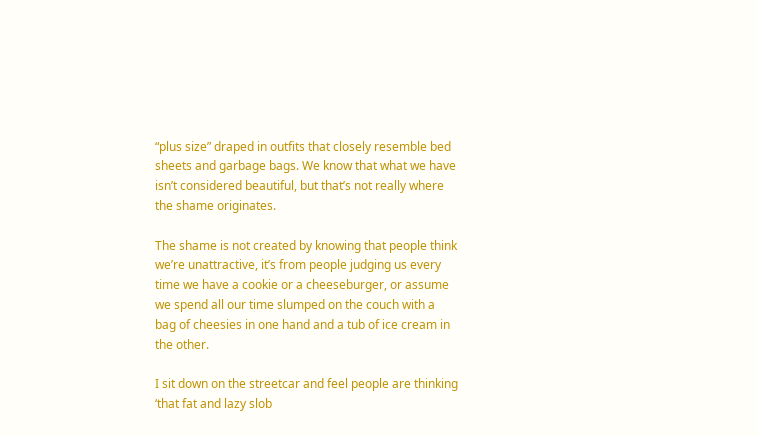“plus size” draped in outfits that closely resemble bed sheets and garbage bags. We know that what we have isn’t considered beautiful, but that’s not really where the shame originates.

The shame is not created by knowing that people think we’re unattractive, it’s from people judging us every time we have a cookie or a cheeseburger, or assume we spend all our time slumped on the couch with a bag of cheesies in one hand and a tub of ice cream in the other.

I sit down on the streetcar and feel people are thinking ‘that fat and lazy slob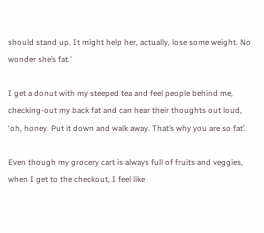should stand up. It might help her, actually, lose some weight. No wonder she’s fat.’

I get a donut with my steeped tea and feel people behind me, checking-out my back fat and can hear their thoughts out loud, ‘oh, honey. Put it down and walk away. That’s why you are so fat’.

Even though my grocery cart is always full of fruits and veggies, when I get to the checkout, I feel like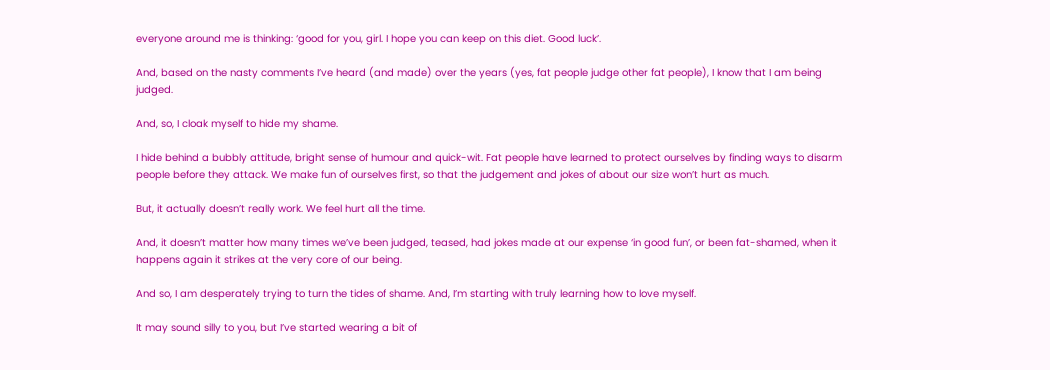everyone around me is thinking: ‘good for you, girl. I hope you can keep on this diet. Good luck’.

And, based on the nasty comments I’ve heard (and made) over the years (yes, fat people judge other fat people), I know that I am being judged.

And, so, I cloak myself to hide my shame.

I hide behind a bubbly attitude, bright sense of humour and quick-wit. Fat people have learned to protect ourselves by finding ways to disarm people before they attack. We make fun of ourselves first, so that the judgement and jokes of about our size won’t hurt as much.

But, it actually doesn’t really work. We feel hurt all the time.

And, it doesn’t matter how many times we’ve been judged, teased, had jokes made at our expense ‘in good fun’, or been fat-shamed, when it happens again it strikes at the very core of our being.

And so, I am desperately trying to turn the tides of shame. And, I’m starting with truly learning how to love myself.

It may sound silly to you, but I’ve started wearing a bit of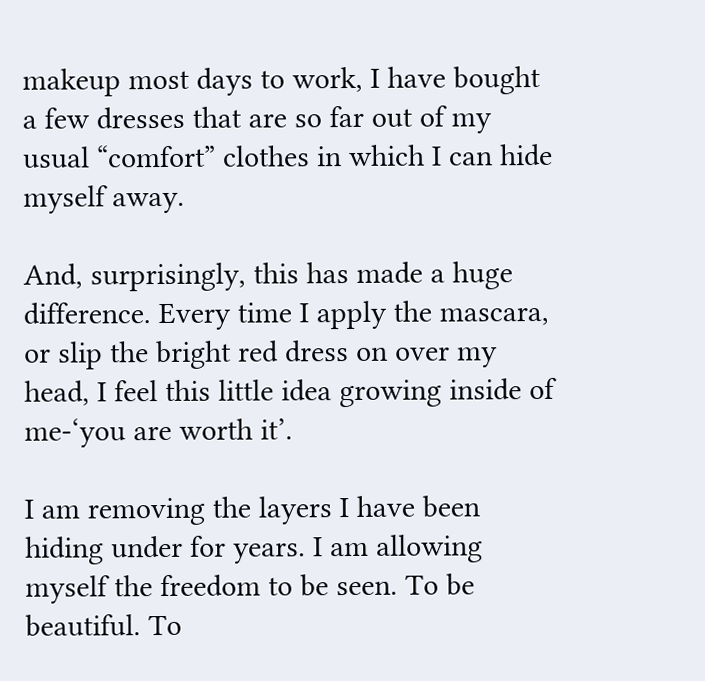makeup most days to work, I have bought a few dresses that are so far out of my usual “comfort” clothes in which I can hide myself away.

And, surprisingly, this has made a huge difference. Every time I apply the mascara, or slip the bright red dress on over my head, I feel this little idea growing inside of me-‘you are worth it’.

I am removing the layers I have been hiding under for years. I am allowing myself the freedom to be seen. To be beautiful. To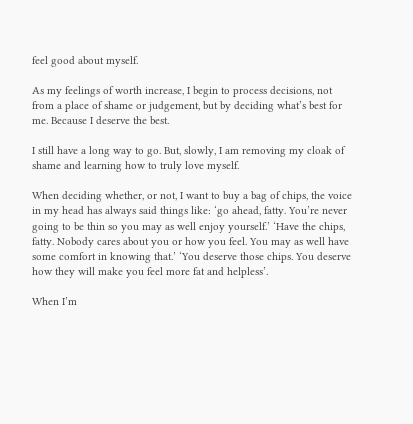feel good about myself.

As my feelings of worth increase, I begin to process decisions, not from a place of shame or judgement, but by deciding what’s best for me. Because I deserve the best.

I still have a long way to go. But, slowly, I am removing my cloak of shame and learning how to truly love myself.

When deciding whether, or not, I want to buy a bag of chips, the voice in my head has always said things like: ‘go ahead, fatty. You’re never going to be thin so you may as well enjoy yourself.’ ‘Have the chips, fatty. Nobody cares about you or how you feel. You may as well have some comfort in knowing that.’ ‘You deserve those chips. You deserve how they will make you feel more fat and helpless’.

When I’m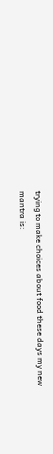trying to make choices about food these days my new mantra is: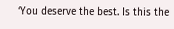‘You deserve the best. Is this the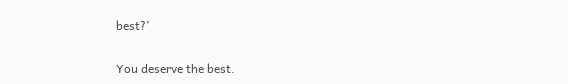best?’

You deserve the best.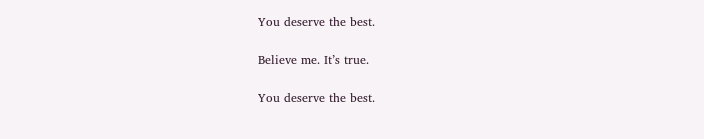You deserve the best.

Believe me. It’s true.

You deserve the best.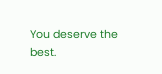You deserve the best.